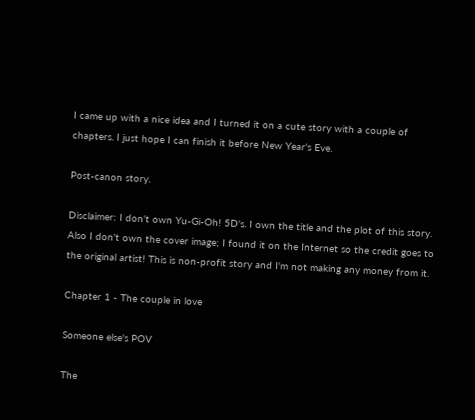I came up with a nice idea and I turned it on a cute story with a couple of chapters. I just hope I can finish it before New Year's Eve.

Post-canon story.

Disclaimer: I don't own Yu-Gi-Oh! 5D's. I own the title and the plot of this story. Also I don't own the cover image; I found it on the Internet so the credit goes to the original artist! This is non-profit story and I'm not making any money from it.

Chapter 1 - The couple in love

Someone else's POV

The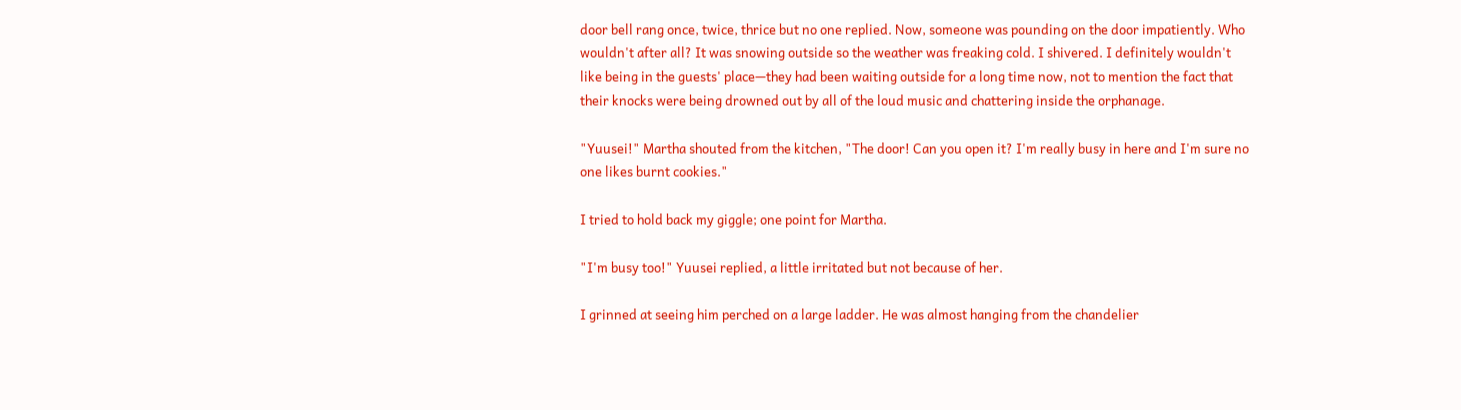door bell rang once, twice, thrice but no one replied. Now, someone was pounding on the door impatiently. Who wouldn't after all? It was snowing outside so the weather was freaking cold. I shivered. I definitely wouldn't like being in the guests' place—they had been waiting outside for a long time now, not to mention the fact that their knocks were being drowned out by all of the loud music and chattering inside the orphanage.

"Yuusei!" Martha shouted from the kitchen, "The door! Can you open it? I'm really busy in here and I'm sure no one likes burnt cookies."

I tried to hold back my giggle; one point for Martha.

"I'm busy too!" Yuusei replied, a little irritated but not because of her.

I grinned at seeing him perched on a large ladder. He was almost hanging from the chandelier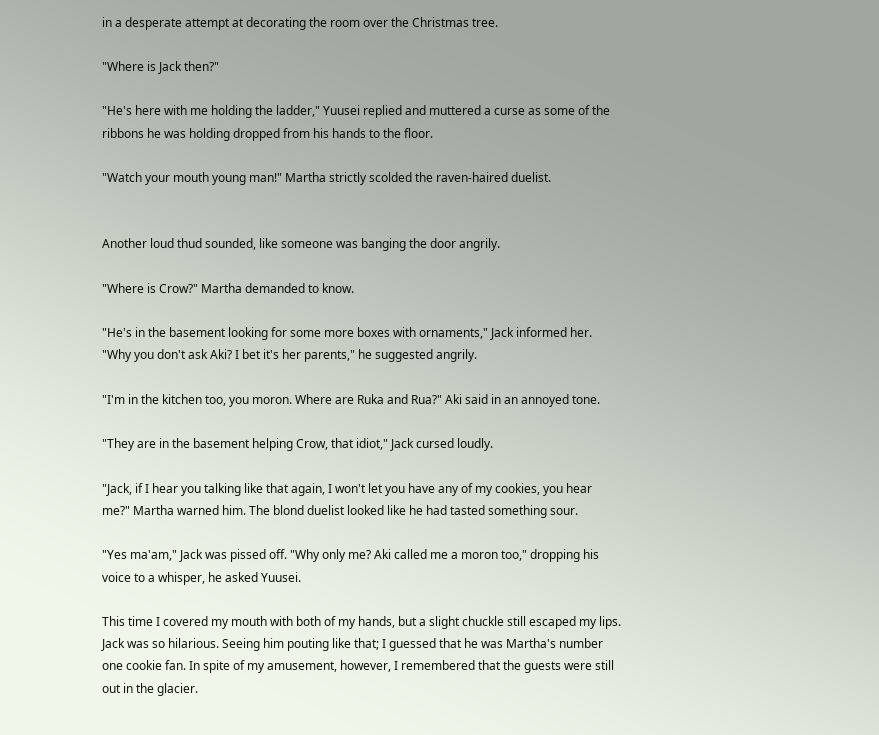in a desperate attempt at decorating the room over the Christmas tree.

"Where is Jack then?"

"He's here with me holding the ladder," Yuusei replied and muttered a curse as some of the ribbons he was holding dropped from his hands to the floor.

"Watch your mouth young man!" Martha strictly scolded the raven-haired duelist.


Another loud thud sounded, like someone was banging the door angrily.

"Where is Crow?" Martha demanded to know.

"He's in the basement looking for some more boxes with ornaments," Jack informed her. "Why you don't ask Aki? I bet it's her parents," he suggested angrily.

"I'm in the kitchen too, you moron. Where are Ruka and Rua?" Aki said in an annoyed tone.

"They are in the basement helping Crow, that idiot," Jack cursed loudly.

"Jack, if I hear you talking like that again, I won't let you have any of my cookies, you hear me?" Martha warned him. The blond duelist looked like he had tasted something sour.

"Yes ma'am," Jack was pissed off. "Why only me? Aki called me a moron too," dropping his voice to a whisper, he asked Yuusei.

This time I covered my mouth with both of my hands, but a slight chuckle still escaped my lips. Jack was so hilarious. Seeing him pouting like that; I guessed that he was Martha's number one cookie fan. In spite of my amusement, however, I remembered that the guests were still out in the glacier.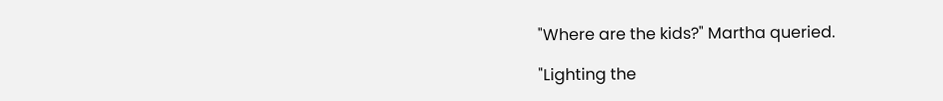"Where are the kids?" Martha queried.

"Lighting the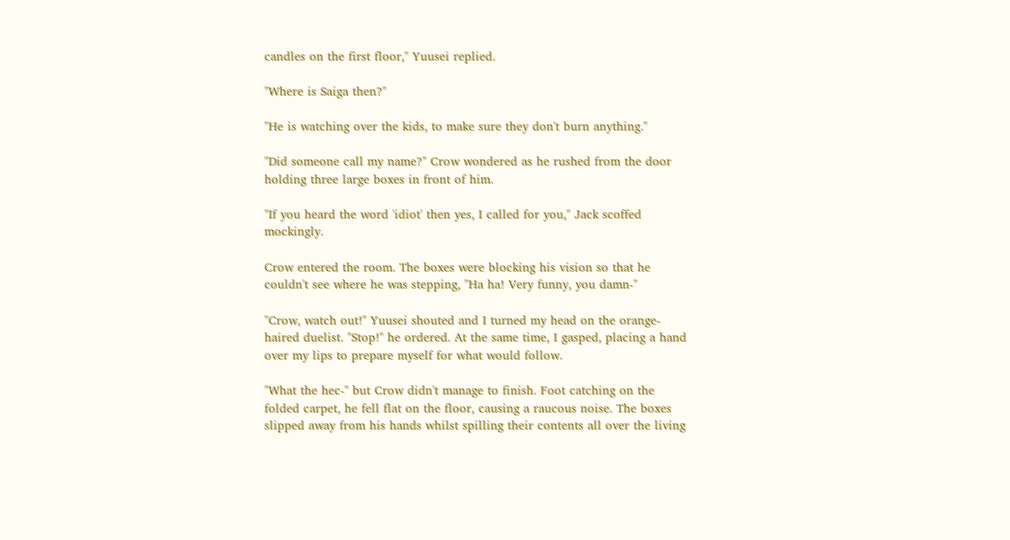candles on the first floor," Yuusei replied.

"Where is Saiga then?"

"He is watching over the kids, to make sure they don't burn anything."

"Did someone call my name?" Crow wondered as he rushed from the door holding three large boxes in front of him.

"If you heard the word 'idiot' then yes, I called for you," Jack scoffed mockingly.

Crow entered the room. The boxes were blocking his vision so that he couldn't see where he was stepping, "Ha ha! Very funny, you damn-"

"Crow, watch out!" Yuusei shouted and I turned my head on the orange-haired duelist. "Stop!" he ordered. At the same time, I gasped, placing a hand over my lips to prepare myself for what would follow.

"What the hec-" but Crow didn't manage to finish. Foot catching on the folded carpet, he fell flat on the floor, causing a raucous noise. The boxes slipped away from his hands whilst spilling their contents all over the living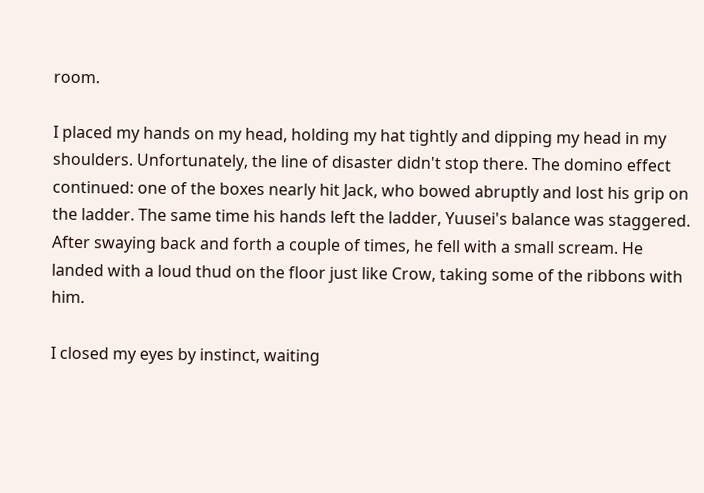room.

I placed my hands on my head, holding my hat tightly and dipping my head in my shoulders. Unfortunately, the line of disaster didn't stop there. The domino effect continued: one of the boxes nearly hit Jack, who bowed abruptly and lost his grip on the ladder. The same time his hands left the ladder, Yuusei's balance was staggered. After swaying back and forth a couple of times, he fell with a small scream. He landed with a loud thud on the floor just like Crow, taking some of the ribbons with him.

I closed my eyes by instinct, waiting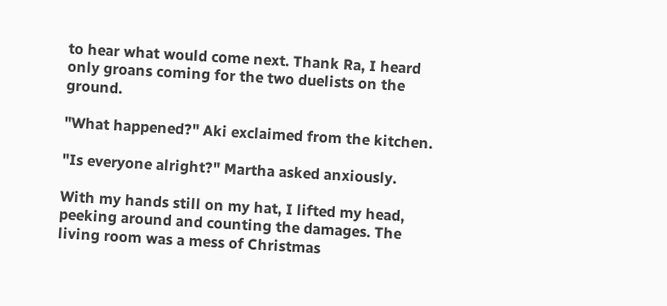to hear what would come next. Thank Ra, I heard only groans coming for the two duelists on the ground.

"What happened?" Aki exclaimed from the kitchen.

"Is everyone alright?" Martha asked anxiously.

With my hands still on my hat, I lifted my head, peeking around and counting the damages. The living room was a mess of Christmas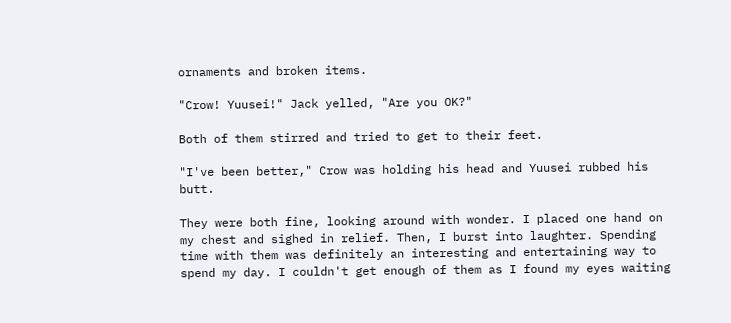ornaments and broken items.

"Crow! Yuusei!" Jack yelled, "Are you OK?"

Both of them stirred and tried to get to their feet.

"I've been better," Crow was holding his head and Yuusei rubbed his butt.

They were both fine, looking around with wonder. I placed one hand on my chest and sighed in relief. Then, I burst into laughter. Spending time with them was definitely an interesting and entertaining way to spend my day. I couldn't get enough of them as I found my eyes waiting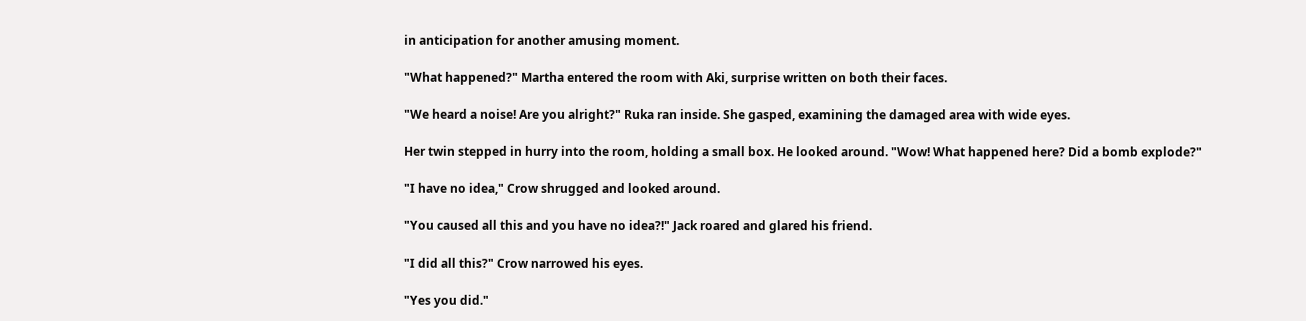in anticipation for another amusing moment.

"What happened?" Martha entered the room with Aki, surprise written on both their faces.

"We heard a noise! Are you alright?" Ruka ran inside. She gasped, examining the damaged area with wide eyes.

Her twin stepped in hurry into the room, holding a small box. He looked around. "Wow! What happened here? Did a bomb explode?"

"I have no idea," Crow shrugged and looked around.

"You caused all this and you have no idea?!" Jack roared and glared his friend.

"I did all this?" Crow narrowed his eyes.

"Yes you did."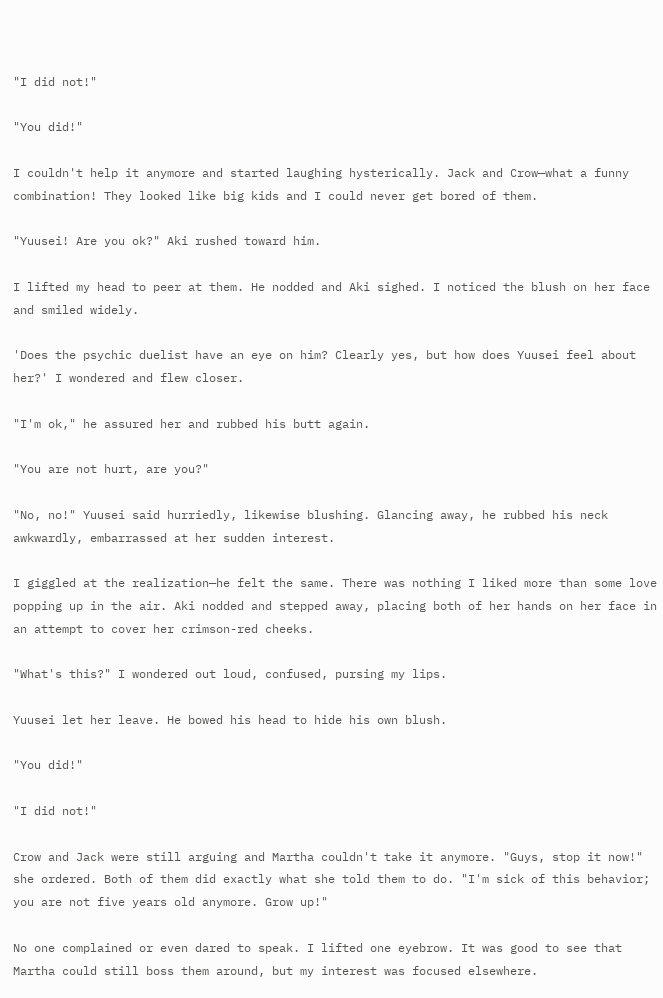"I did not!"

"You did!"

I couldn't help it anymore and started laughing hysterically. Jack and Crow—what a funny combination! They looked like big kids and I could never get bored of them.

"Yuusei! Are you ok?" Aki rushed toward him.

I lifted my head to peer at them. He nodded and Aki sighed. I noticed the blush on her face and smiled widely.

'Does the psychic duelist have an eye on him? Clearly yes, but how does Yuusei feel about her?' I wondered and flew closer.

"I'm ok," he assured her and rubbed his butt again.

"You are not hurt, are you?"

"No, no!" Yuusei said hurriedly, likewise blushing. Glancing away, he rubbed his neck awkwardly, embarrassed at her sudden interest.

I giggled at the realization—he felt the same. There was nothing I liked more than some love popping up in the air. Aki nodded and stepped away, placing both of her hands on her face in an attempt to cover her crimson-red cheeks.

"What's this?" I wondered out loud, confused, pursing my lips.

Yuusei let her leave. He bowed his head to hide his own blush.

"You did!"

"I did not!"

Crow and Jack were still arguing and Martha couldn't take it anymore. "Guys, stop it now!" she ordered. Both of them did exactly what she told them to do. "I'm sick of this behavior; you are not five years old anymore. Grow up!"

No one complained or even dared to speak. I lifted one eyebrow. It was good to see that Martha could still boss them around, but my interest was focused elsewhere.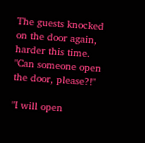The guests knocked on the door again, harder this time. "Can someone open the door, please?!"

"I will open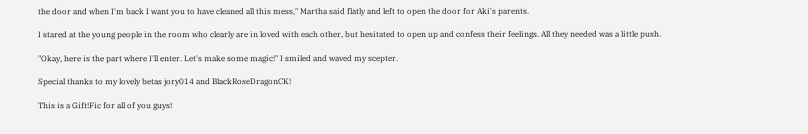the door and when I'm back I want you to have cleaned all this mess," Martha said flatly and left to open the door for Aki's parents.

I stared at the young people in the room who clearly are in loved with each other, but hesitated to open up and confess their feelings. All they needed was a little push.

"Okay, here is the part where I'll enter. Let's make some magic!" I smiled and waved my scepter.

Special thanks to my lovely betas jory014 and BlackRoseDragonCK!

This is a Gift!Fic for all of you guys!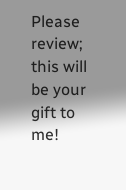Please review; this will be your gift to me!